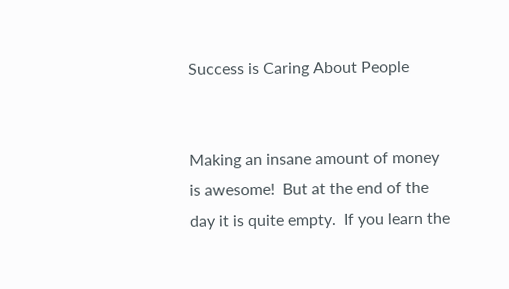Success is Caring About People


Making an insane amount of money is awesome!  But at the end of the day it is quite empty.  If you learn the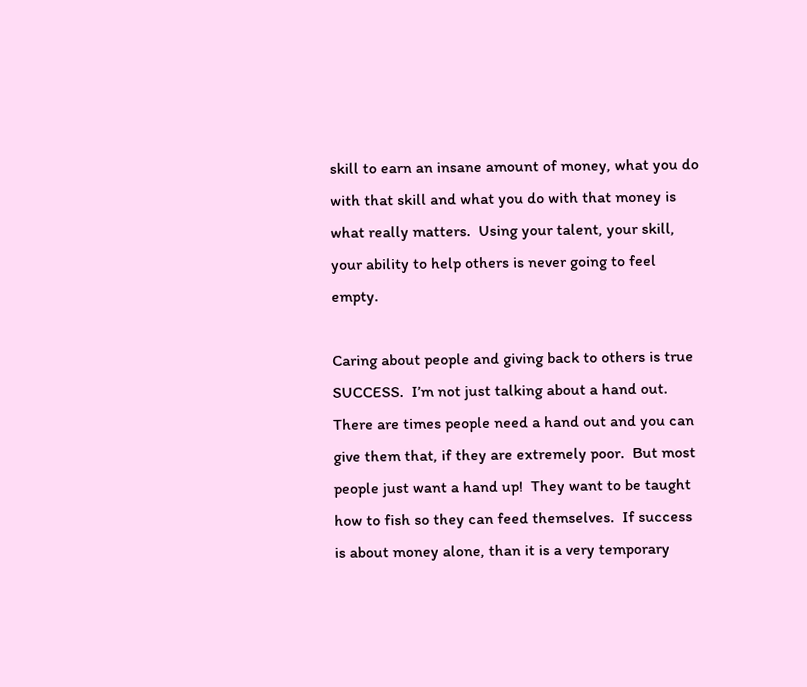skill to earn an insane amount of money, what you do with that skill and what you do with that money is what really matters.  Using your talent, your skill, your ability to help others is never going to feel empty.

Caring about people and giving back to others is true SUCCESS.  I’m not just talking about a hand out.  There are times people need a hand out and you can give them that, if they are extremely poor.  But most people just want a hand up!  They want to be taught how to fish so they can feed themselves.  If success is about money alone, than it is a very temporary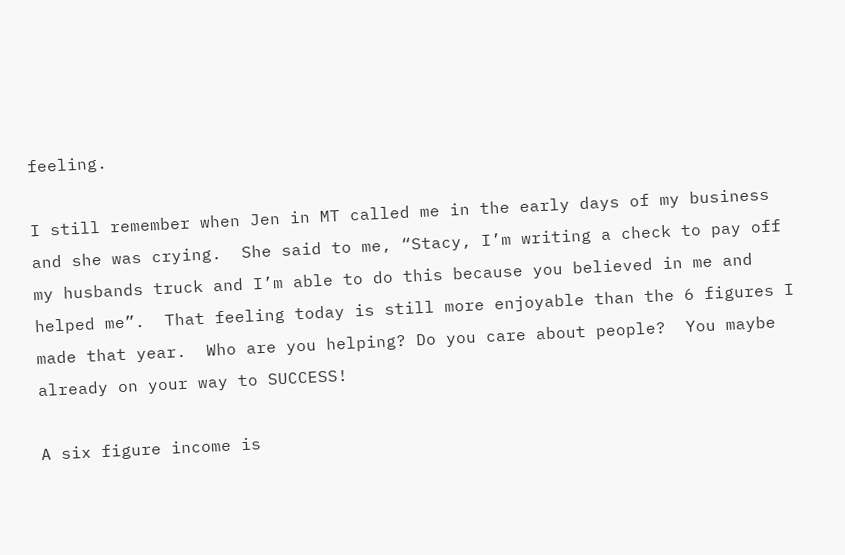feeling.

I still remember when Jen in MT called me in the early days of my business and she was crying.  She said to me, “Stacy, I’m writing a check to pay off my husbands truck and I’m able to do this because you believed in me and helped me”.  That feeling today is still more enjoyable than the 6 figures I made that year.  Who are you helping? Do you care about people?  You maybe already on your way to SUCCESS!

A six figure income is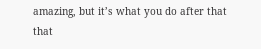amazing, but it’s what you do after that that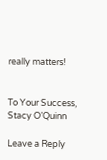really matters!


To Your Success,
Stacy O’Quinn

Leave a Reply